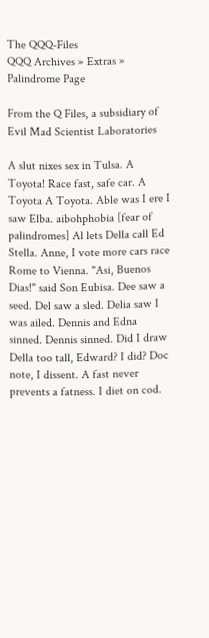The QQQ-Files
QQQ Archives » Extras » Palindrome Page

From the Q Files, a subsidiary of Evil Mad Scientist Laboratories

A slut nixes sex in Tulsa. A Toyota! Race fast, safe car. A Toyota A Toyota. Able was I ere I saw Elba. aibohphobia [fear of palindromes] Al lets Della call Ed Stella. Anne, I vote more cars race Rome to Vienna. "Asi, Buenos Dias!" said Son Eubisa. Dee saw a seed. Del saw a sled. Delia saw I was ailed. Dennis and Edna sinned. Dennis sinned. Did I draw Della too tall, Edward? I did? Doc note, I dissent. A fast never prevents a fatness. I diet on cod.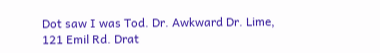Dot saw I was Tod. Dr. Awkward Dr. Lime, 121 Emil Rd. Drat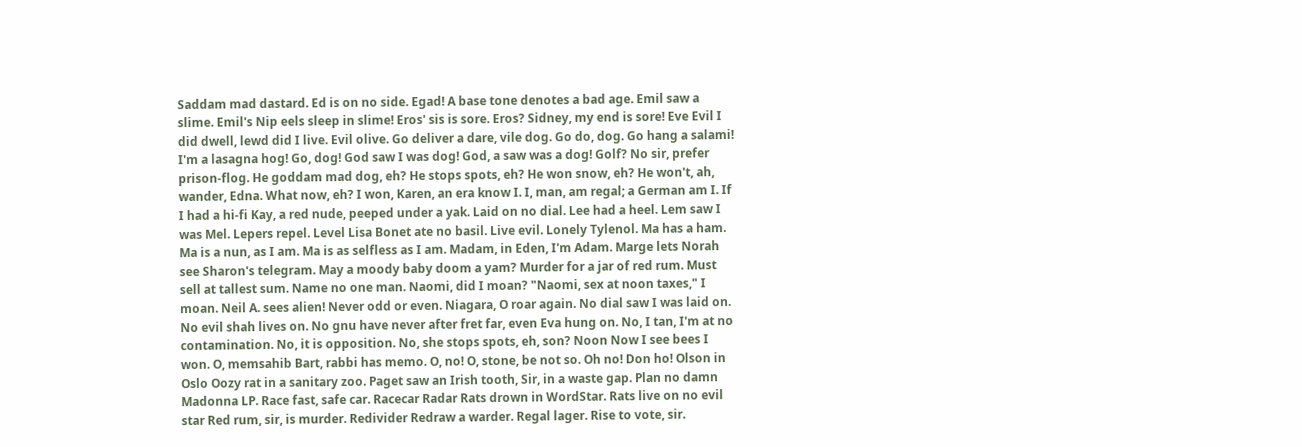Saddam mad dastard. Ed is on no side. Egad! A base tone denotes a bad age. Emil saw a slime. Emil's Nip eels sleep in slime! Eros' sis is sore. Eros? Sidney, my end is sore! Eve Evil I did dwell, lewd did I live. Evil olive. Go deliver a dare, vile dog. Go do, dog. Go hang a salami! I'm a lasagna hog! Go, dog! God saw I was dog! God, a saw was a dog! Golf? No sir, prefer prison-flog. He goddam mad dog, eh? He stops spots, eh? He won snow, eh? He won't, ah, wander, Edna. What now, eh? I won, Karen, an era know I. I, man, am regal; a German am I. If I had a hi-fi Kay, a red nude, peeped under a yak. Laid on no dial. Lee had a heel. Lem saw I was Mel. Lepers repel. Level Lisa Bonet ate no basil. Live evil. Lonely Tylenol. Ma has a ham. Ma is a nun, as I am. Ma is as selfless as I am. Madam, in Eden, I'm Adam. Marge lets Norah see Sharon's telegram. May a moody baby doom a yam? Murder for a jar of red rum. Must sell at tallest sum. Name no one man. Naomi, did I moan? "Naomi, sex at noon taxes," I moan. Neil A. sees alien! Never odd or even. Niagara, O roar again. No dial saw I was laid on. No evil shah lives on. No gnu have never after fret far, even Eva hung on. No, I tan, I'm at no contamination. No, it is opposition. No, she stops spots, eh, son? Noon Now I see bees I won. O, memsahib Bart, rabbi has memo. O, no! O, stone, be not so. Oh no! Don ho! Olson in Oslo Oozy rat in a sanitary zoo. Paget saw an Irish tooth, Sir, in a waste gap. Plan no damn Madonna LP. Race fast, safe car. Racecar Radar Rats drown in WordStar. Rats live on no evil star Red rum, sir, is murder. Redivider Redraw a warder. Regal lager. Rise to vote, sir.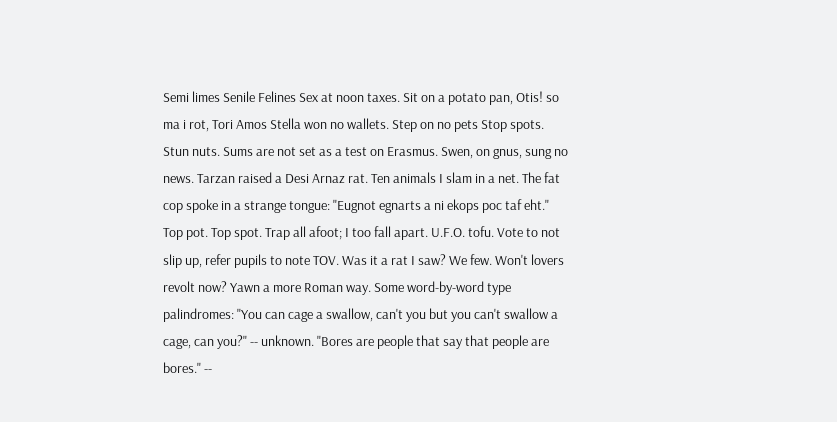Semi limes Senile Felines Sex at noon taxes. Sit on a potato pan, Otis! so ma i rot, Tori Amos Stella won no wallets. Step on no pets Stop spots. Stun nuts. Sums are not set as a test on Erasmus. Swen, on gnus, sung no news. Tarzan raised a Desi Arnaz rat. Ten animals I slam in a net. The fat cop spoke in a strange tongue: "Eugnot egnarts a ni ekops poc taf eht." Top pot. Top spot. Trap all afoot; I too fall apart. U.F.O. tofu. Vote to not slip up, refer pupils to note TOV. Was it a rat I saw? We few. Won't lovers revolt now? Yawn a more Roman way. Some word-by-word type palindromes: "You can cage a swallow, can't you but you can't swallow a cage, can you?" -- unknown. "Bores are people that say that people are bores." --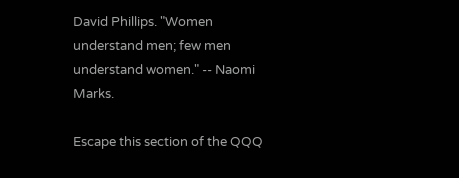David Phillips. "Women understand men; few men understand women." -- Naomi Marks.

Escape this section of the QQQ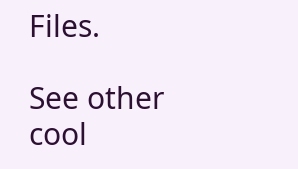Files.

See other cool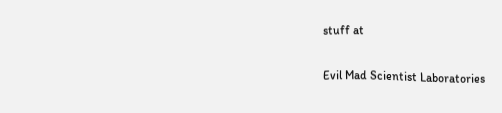stuff at

Evil Mad Scientist Laboratories